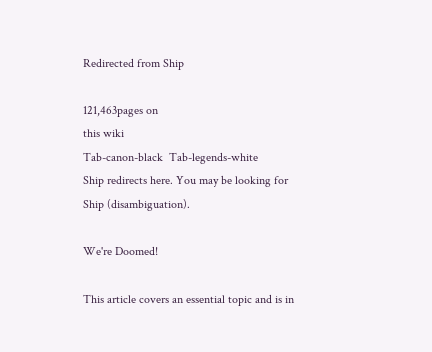Redirected from Ship

121,463pages on
this wiki
Tab-canon-black  Tab-legends-white
Ship redirects here. You may be looking for Ship (disambiguation).

We're Doomed!

This article covers an essential topic and is in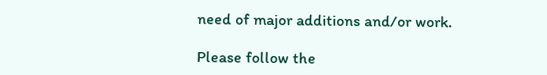need of major additions and/or work.

Please follow the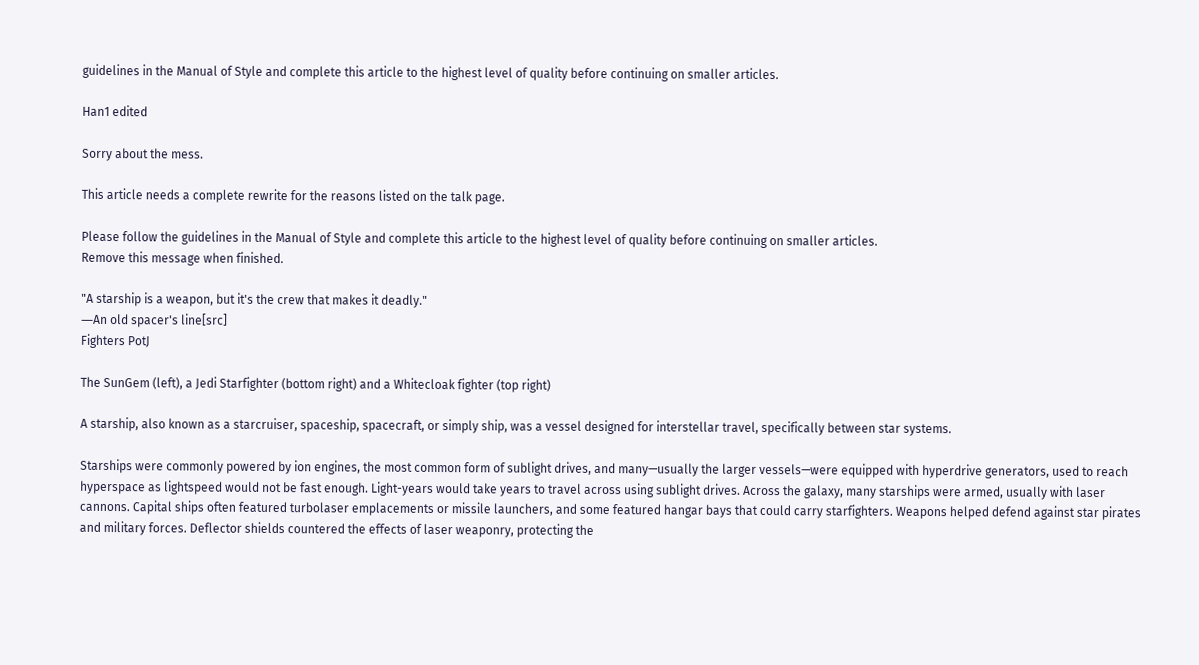guidelines in the Manual of Style and complete this article to the highest level of quality before continuing on smaller articles.

Han1 edited

Sorry about the mess.

This article needs a complete rewrite for the reasons listed on the talk page.

Please follow the guidelines in the Manual of Style and complete this article to the highest level of quality before continuing on smaller articles.
Remove this message when finished.

"A starship is a weapon, but it's the crew that makes it deadly."
―An old spacer's line[src]
Fighters PotJ

The SunGem (left), a Jedi Starfighter (bottom right) and a Whitecloak fighter (top right)

A starship, also known as a starcruiser, spaceship, spacecraft, or simply ship, was a vessel designed for interstellar travel, specifically between star systems.

Starships were commonly powered by ion engines, the most common form of sublight drives, and many—usually the larger vessels—were equipped with hyperdrive generators, used to reach hyperspace as lightspeed would not be fast enough. Light-years would take years to travel across using sublight drives. Across the galaxy, many starships were armed, usually with laser cannons. Capital ships often featured turbolaser emplacements or missile launchers, and some featured hangar bays that could carry starfighters. Weapons helped defend against star pirates and military forces. Deflector shields countered the effects of laser weaponry, protecting the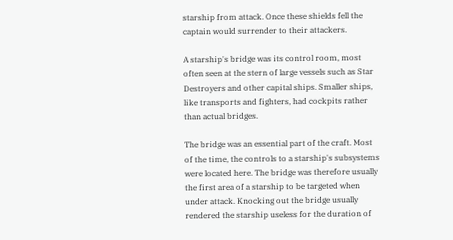starship from attack. Once these shields fell the captain would surrender to their attackers.

A starship's bridge was its control room, most often seen at the stern of large vessels such as Star Destroyers and other capital ships. Smaller ships, like transports and fighters, had cockpits rather than actual bridges.

The bridge was an essential part of the craft. Most of the time, the controls to a starship's subsystems were located here. The bridge was therefore usually the first area of a starship to be targeted when under attack. Knocking out the bridge usually rendered the starship useless for the duration of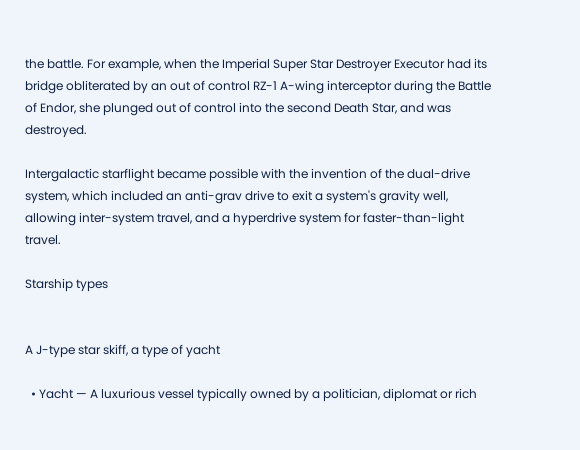the battle. For example, when the Imperial Super Star Destroyer Executor had its bridge obliterated by an out of control RZ-1 A-wing interceptor during the Battle of Endor, she plunged out of control into the second Death Star, and was destroyed.

Intergalactic starflight became possible with the invention of the dual-drive system, which included an anti-grav drive to exit a system's gravity well, allowing inter-system travel, and a hyperdrive system for faster-than-light travel.

Starship types


A J-type star skiff, a type of yacht

  • Yacht — A luxurious vessel typically owned by a politician, diplomat or rich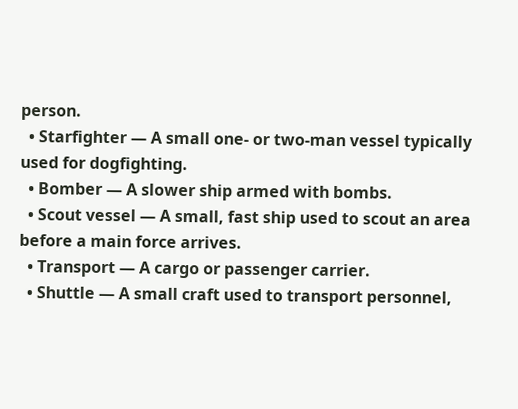person.
  • Starfighter — A small one- or two-man vessel typically used for dogfighting.
  • Bomber — A slower ship armed with bombs.
  • Scout vessel — A small, fast ship used to scout an area before a main force arrives.
  • Transport — A cargo or passenger carrier.
  • Shuttle — A small craft used to transport personnel,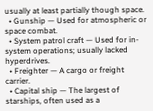usually at least partially though space.
  • Gunship — Used for atmospheric or space combat.
  • System patrol craft — Used for in-system operations; usually lacked hyperdrives.
  • Freighter — A cargo or freight carrier.
  • Capital ship — The largest of starships, often used as a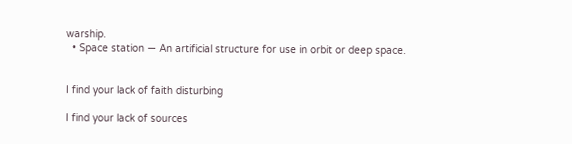warship.
  • Space station — An artificial structure for use in orbit or deep space.


I find your lack of faith disturbing

I find your lack of sources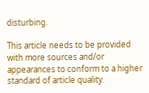disturbing.

This article needs to be provided with more sources and/or appearances to conform to a higher standard of article quality.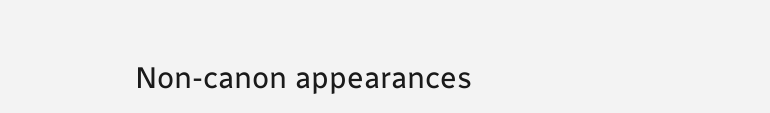Non-canon appearances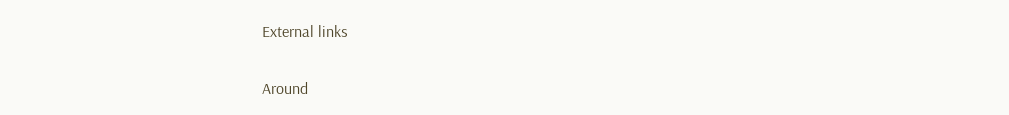External links

Around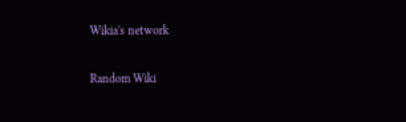Wikia's network

Random Wiki